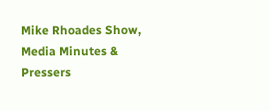Mike Rhoades Show, Media Minutes & Pressers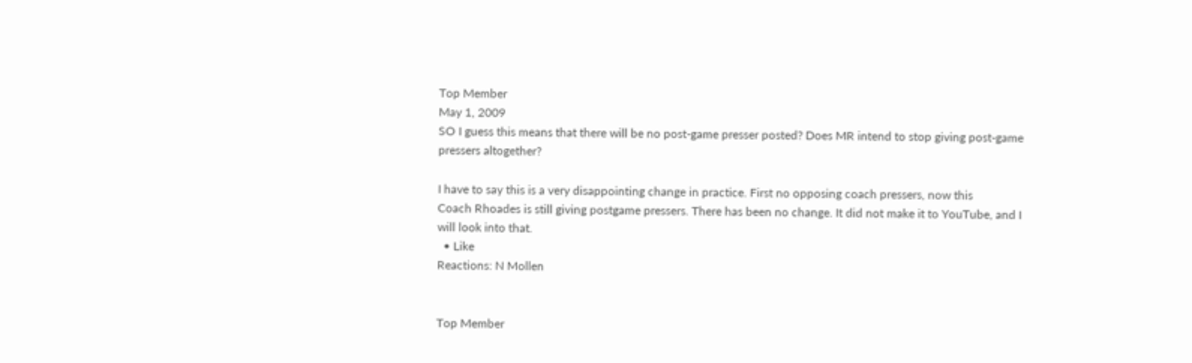Top Member
May 1, 2009
SO I guess this means that there will be no post-game presser posted? Does MR intend to stop giving post-game pressers altogether?

I have to say this is a very disappointing change in practice. First no opposing coach pressers, now this
Coach Rhoades is still giving postgame pressers. There has been no change. It did not make it to YouTube, and I will look into that.
  • Like
Reactions: N Mollen


Top Member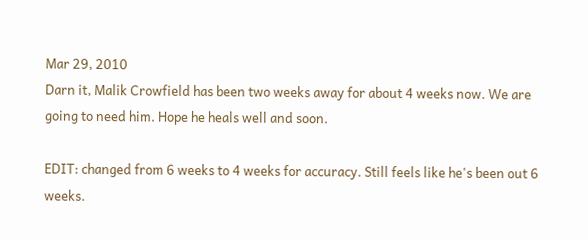Mar 29, 2010
Darn it, Malik Crowfield has been two weeks away for about 4 weeks now. We are going to need him. Hope he heals well and soon.

EDIT: changed from 6 weeks to 4 weeks for accuracy. Still feels like he's been out 6 weeks.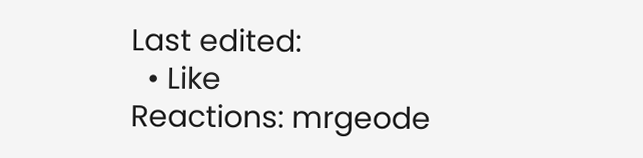Last edited:
  • Like
Reactions: mrgeode